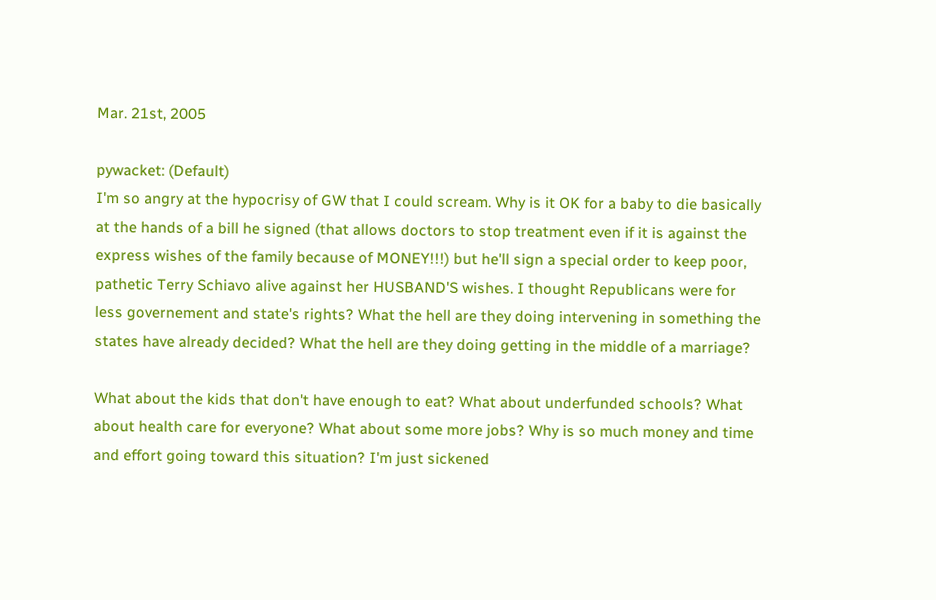Mar. 21st, 2005

pywacket: (Default)
I'm so angry at the hypocrisy of GW that I could scream. Why is it OK for a baby to die basically at the hands of a bill he signed (that allows doctors to stop treatment even if it is against the express wishes of the family because of MONEY!!!) but he'll sign a special order to keep poor, pathetic Terry Schiavo alive against her HUSBAND'S wishes. I thought Republicans were for less governement and state's rights? What the hell are they doing intervening in something the states have already decided? What the hell are they doing getting in the middle of a marriage?

What about the kids that don't have enough to eat? What about underfunded schools? What about health care for everyone? What about some more jobs? Why is so much money and time and effort going toward this situation? I'm just sickened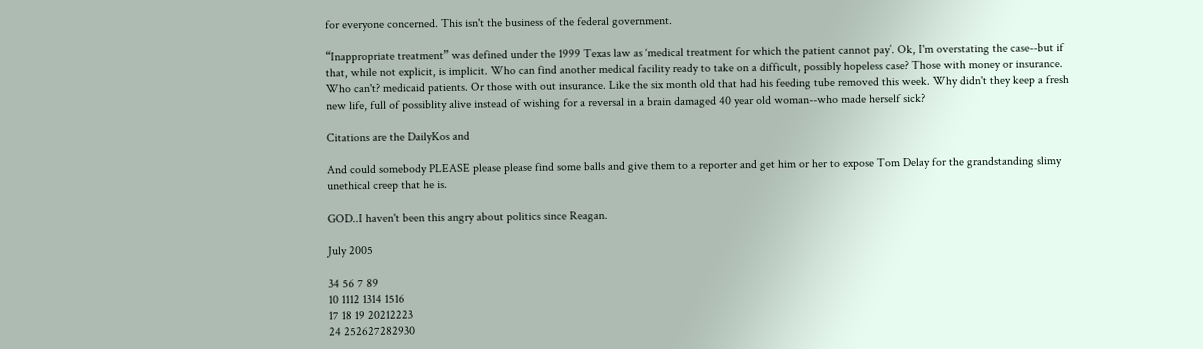for everyone concerned. This isn't the business of the federal government.

“Inappropriate treatment” was defined under the 1999 Texas law as ‘medical treatment for which the patient cannot pay’. Ok, I'm overstating the case--but if that, while not explicit, is implicit. Who can find another medical facility ready to take on a difficult, possibly hopeless case? Those with money or insurance. Who can't? medicaid patients. Or those with out insurance. Like the six month old that had his feeding tube removed this week. Why didn't they keep a fresh new life, full of possiblity alive instead of wishing for a reversal in a brain damaged 40 year old woman--who made herself sick?

Citations are the DailyKos and

And could somebody PLEASE please please find some balls and give them to a reporter and get him or her to expose Tom Delay for the grandstanding slimy unethical creep that he is.

GOD..I haven't been this angry about politics since Reagan.

July 2005

34 56 7 89
10 1112 1314 1516
17 18 19 20212223
24 252627282930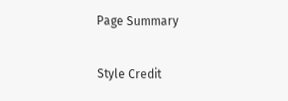Page Summary

Style Credit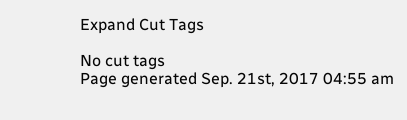Expand Cut Tags

No cut tags
Page generated Sep. 21st, 2017 04:55 am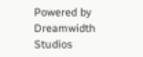Powered by Dreamwidth Studios